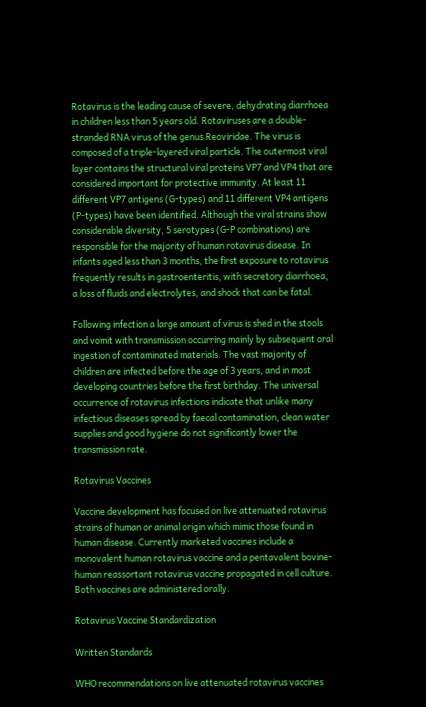Rotavirus is the leading cause of severe, dehydrating diarrhoea in children less than 5 years old. Rotaviruses are a double-stranded RNA virus of the genus Reoviridae. The virus is composed of a triple-layered viral particle. The outermost viral layer contains the structural viral proteins VP7 and VP4 that are considered important for protective immunity. At least 11 different VP7 antigens (G-types) and 11 different VP4 antigens (P-types) have been identified. Although the viral strains show considerable diversity, 5 serotypes (G-P combinations) are responsible for the majority of human rotavirus disease. In infants aged less than 3 months, the first exposure to rotavirus frequently results in gastroenteritis, with secretory diarrhoea, a loss of fluids and electrolytes, and shock that can be fatal.

Following infection a large amount of virus is shed in the stools and vomit with transmission occurring mainly by subsequent oral ingestion of contaminated materials. The vast majority of children are infected before the age of 3 years, and in most developing countries before the first birthday. The universal occurrence of rotavirus infections indicate that unlike many infectious diseases spread by faecal contamination, clean water supplies and good hygiene do not significantly lower the transmission rate.

Rotavirus Vaccines

Vaccine development has focused on live attenuated rotavirus strains of human or animal origin which mimic those found in human disease. Currently marketed vaccines include a monovalent human rotavirus vaccine and a pentavalent bovine-human reassortant rotavirus vaccine propagated in cell culture. Both vaccines are administered orally.

Rotavirus Vaccine Standardization

Written Standards

WHO recommendations on live attenuated rotavirus vaccines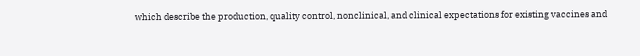which describe the production, quality control, nonclinical, and clinical expectations for existing vaccines and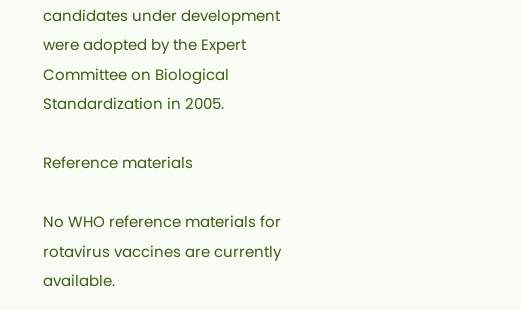candidates under development were adopted by the Expert Committee on Biological Standardization in 2005.

Reference materials

No WHO reference materials for rotavirus vaccines are currently available.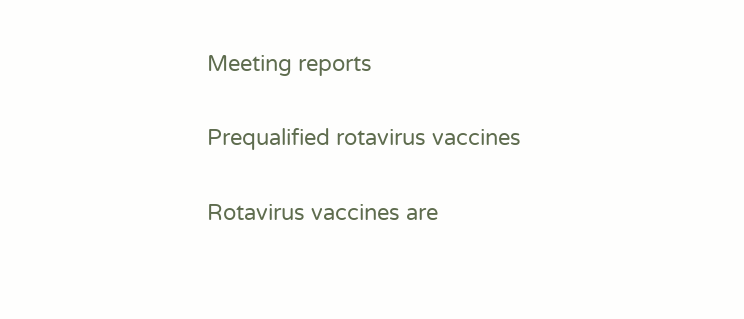Meeting reports

Prequalified rotavirus vaccines

Rotavirus vaccines are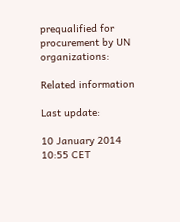prequalified for procurement by UN organizations:

Related information

Last update:

10 January 2014 10:55 CET